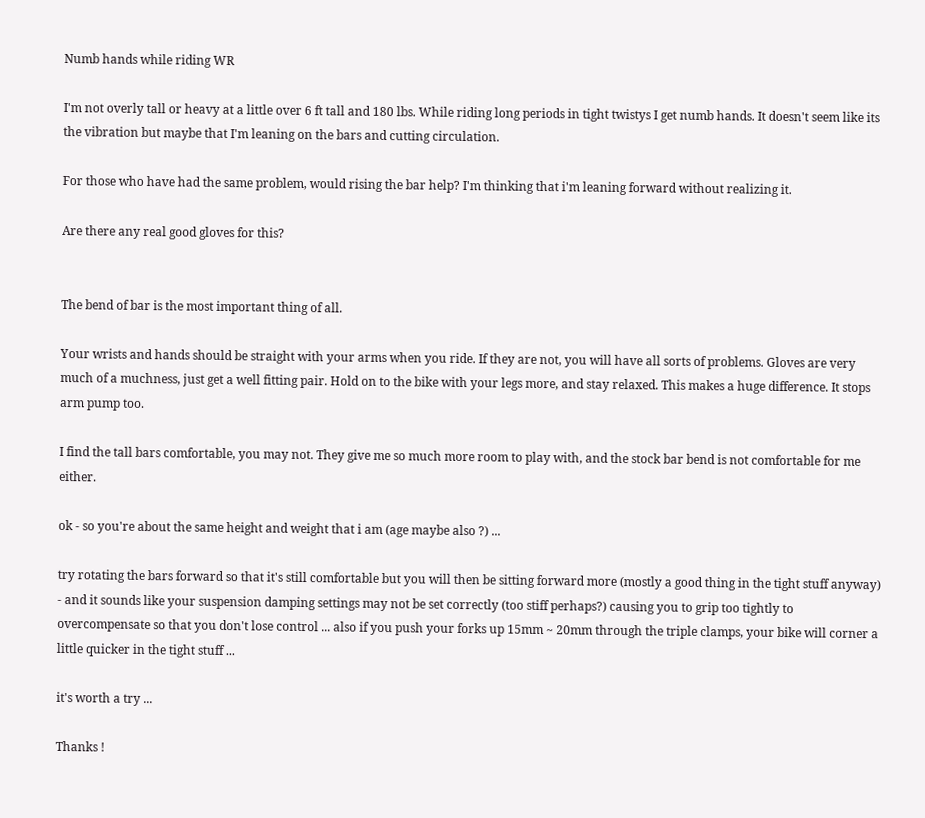Numb hands while riding WR

I'm not overly tall or heavy at a little over 6 ft tall and 180 lbs. While riding long periods in tight twistys I get numb hands. It doesn't seem like its the vibration but maybe that I'm leaning on the bars and cutting circulation.

For those who have had the same problem, would rising the bar help? I'm thinking that i'm leaning forward without realizing it.

Are there any real good gloves for this?


The bend of bar is the most important thing of all.

Your wrists and hands should be straight with your arms when you ride. If they are not, you will have all sorts of problems. Gloves are very much of a muchness, just get a well fitting pair. Hold on to the bike with your legs more, and stay relaxed. This makes a huge difference. It stops arm pump too.

I find the tall bars comfortable, you may not. They give me so much more room to play with, and the stock bar bend is not comfortable for me either.

ok - so you're about the same height and weight that i am (age maybe also ?) ...

try rotating the bars forward so that it's still comfortable but you will then be sitting forward more (mostly a good thing in the tight stuff anyway) - and it sounds like your suspension damping settings may not be set correctly (too stiff perhaps?) causing you to grip too tightly to overcompensate so that you don't lose control ... also if you push your forks up 15mm ~ 20mm through the triple clamps, your bike will corner a little quicker in the tight stuff ...

it's worth a try ...

Thanks !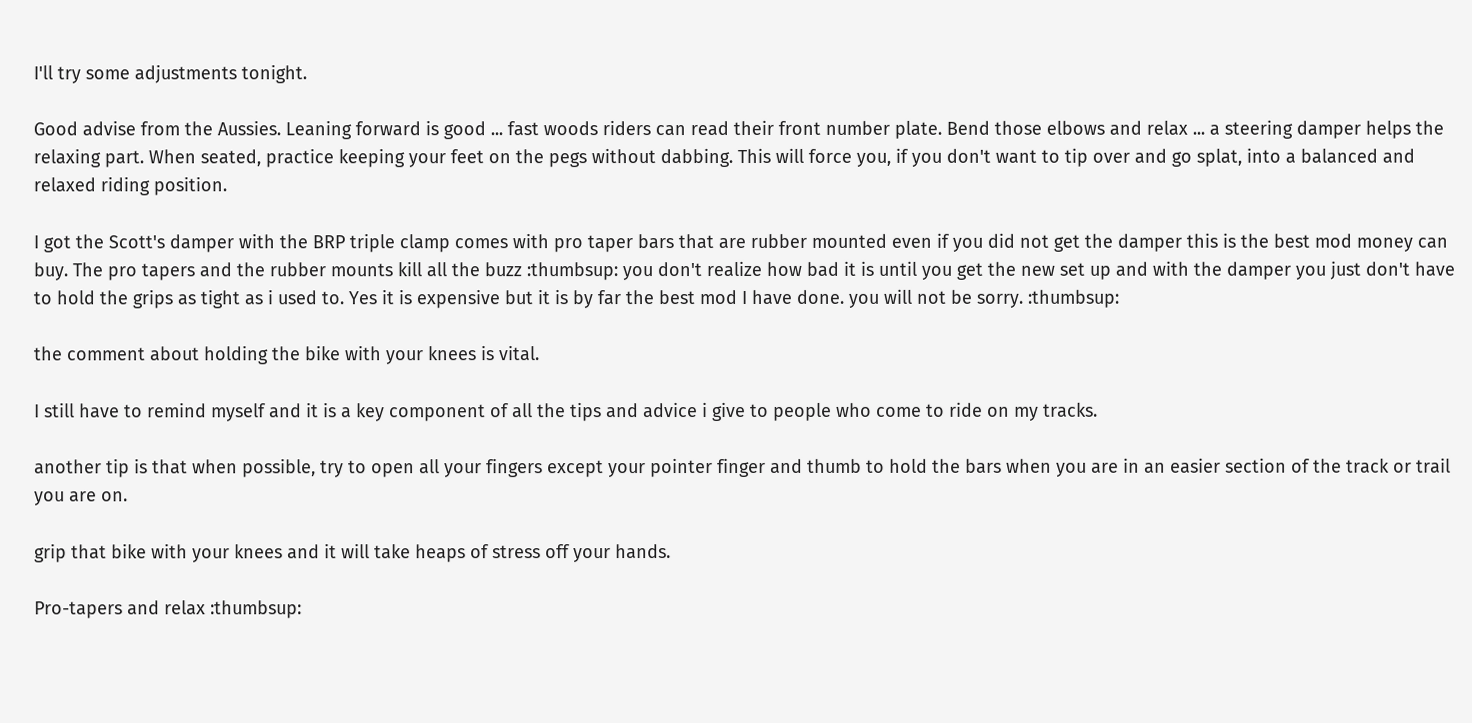I'll try some adjustments tonight.

Good advise from the Aussies. Leaning forward is good ... fast woods riders can read their front number plate. Bend those elbows and relax ... a steering damper helps the relaxing part. When seated, practice keeping your feet on the pegs without dabbing. This will force you, if you don't want to tip over and go splat, into a balanced and relaxed riding position.

I got the Scott's damper with the BRP triple clamp comes with pro taper bars that are rubber mounted even if you did not get the damper this is the best mod money can buy. The pro tapers and the rubber mounts kill all the buzz :thumbsup: you don't realize how bad it is until you get the new set up and with the damper you just don't have to hold the grips as tight as i used to. Yes it is expensive but it is by far the best mod I have done. you will not be sorry. :thumbsup:

the comment about holding the bike with your knees is vital.

I still have to remind myself and it is a key component of all the tips and advice i give to people who come to ride on my tracks.

another tip is that when possible, try to open all your fingers except your pointer finger and thumb to hold the bars when you are in an easier section of the track or trail you are on.

grip that bike with your knees and it will take heaps of stress off your hands.

Pro-tapers and relax :thumbsup: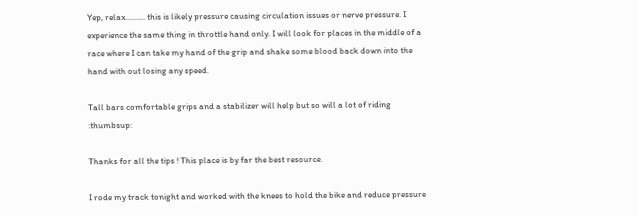Yep, relax.......... this is likely pressure causing circulation issues or nerve pressure. I experience the same thing in throttle hand only. I will look for places in the middle of a race where I can take my hand of the grip and shake some blood back down into the hand with out losing any speed.

Tall bars comfortable grips and a stabilizer will help but so will a lot of riding :thumbsup:

Thanks for all the tips ! This place is by far the best resource.

I rode my track tonight and worked with the knees to hold the bike and reduce pressure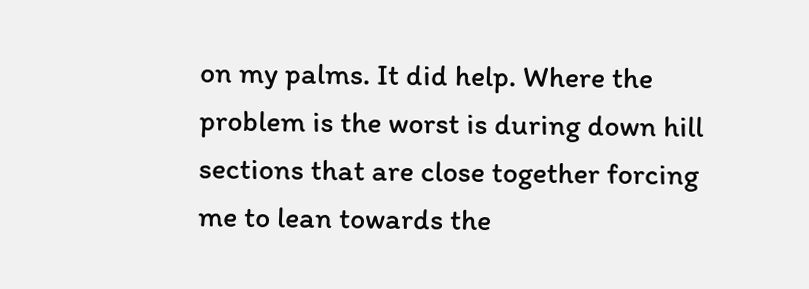on my palms. It did help. Where the problem is the worst is during down hill sections that are close together forcing me to lean towards the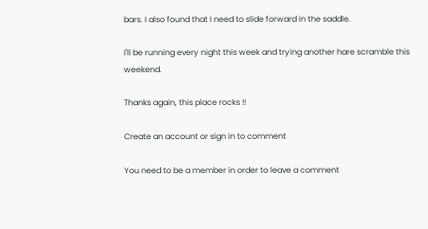bars. I also found that I need to slide forward in the saddle.

I'll be running every night this week and trying another hare scramble this weekend.

Thanks again, this place rocks !!

Create an account or sign in to comment

You need to be a member in order to leave a comment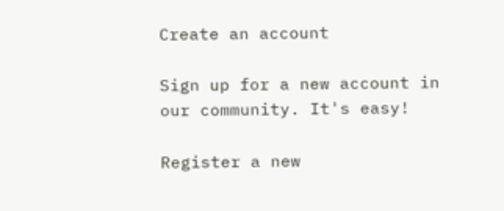Create an account

Sign up for a new account in our community. It's easy!

Register a new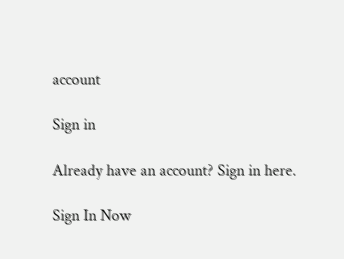account

Sign in

Already have an account? Sign in here.

Sign In Now